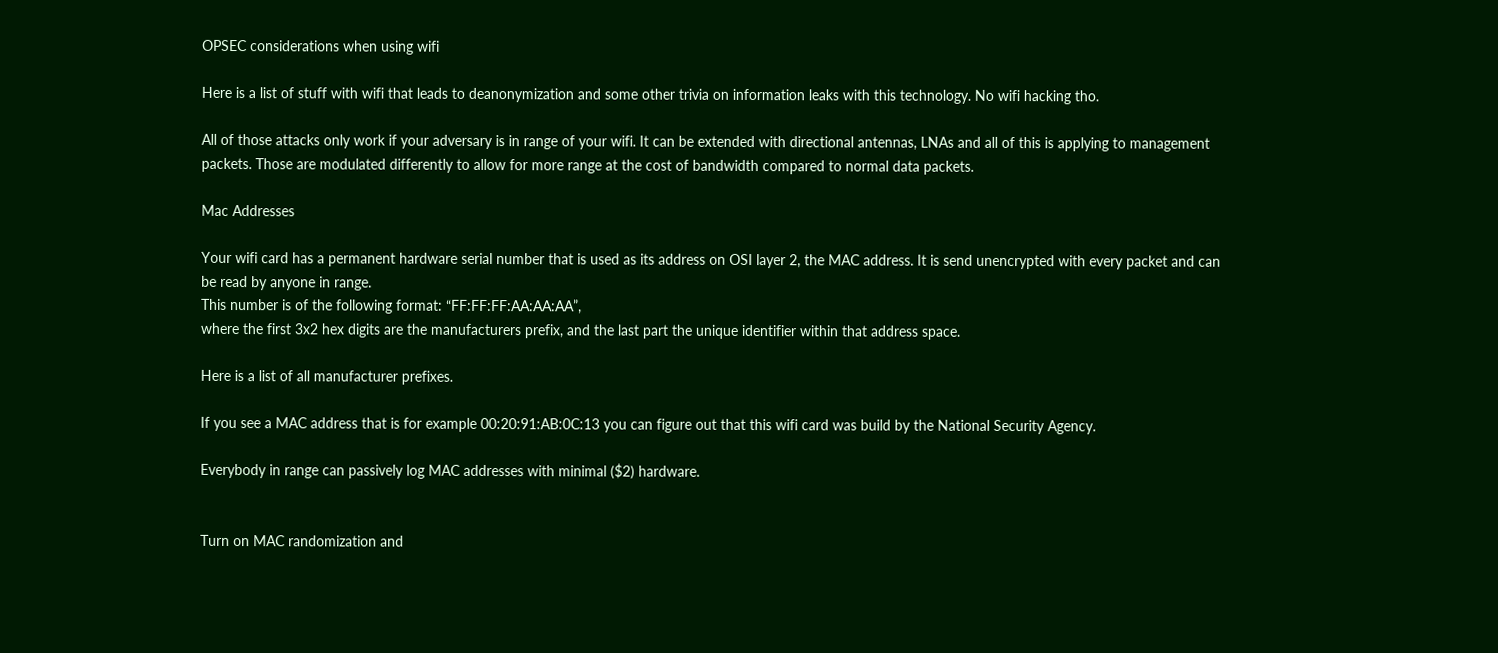OPSEC considerations when using wifi

Here is a list of stuff with wifi that leads to deanonymization and some other trivia on information leaks with this technology. No wifi hacking tho.

All of those attacks only work if your adversary is in range of your wifi. It can be extended with directional antennas, LNAs and all of this is applying to management packets. Those are modulated differently to allow for more range at the cost of bandwidth compared to normal data packets.

Mac Addresses

Your wifi card has a permanent hardware serial number that is used as its address on OSI layer 2, the MAC address. It is send unencrypted with every packet and can be read by anyone in range.
This number is of the following format: “FF:FF:FF:AA:AA:AA”,
where the first 3x2 hex digits are the manufacturers prefix, and the last part the unique identifier within that address space.

Here is a list of all manufacturer prefixes.

If you see a MAC address that is for example 00:20:91:AB:0C:13 you can figure out that this wifi card was build by the National Security Agency.

Everybody in range can passively log MAC addresses with minimal ($2) hardware.


Turn on MAC randomization and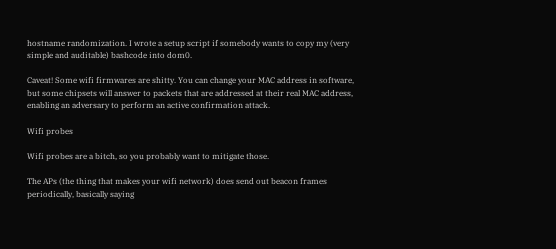hostname randomization. I wrote a setup script if somebody wants to copy my (very simple and auditable) bashcode into dom0.

Caveat! Some wifi firmwares are shitty. You can change your MAC address in software, but some chipsets will answer to packets that are addressed at their real MAC address, enabling an adversary to perform an active confirmation attack.

Wifi probes

Wifi probes are a bitch, so you probably want to mitigate those.

The APs (the thing that makes your wifi network) does send out beacon frames periodically, basically saying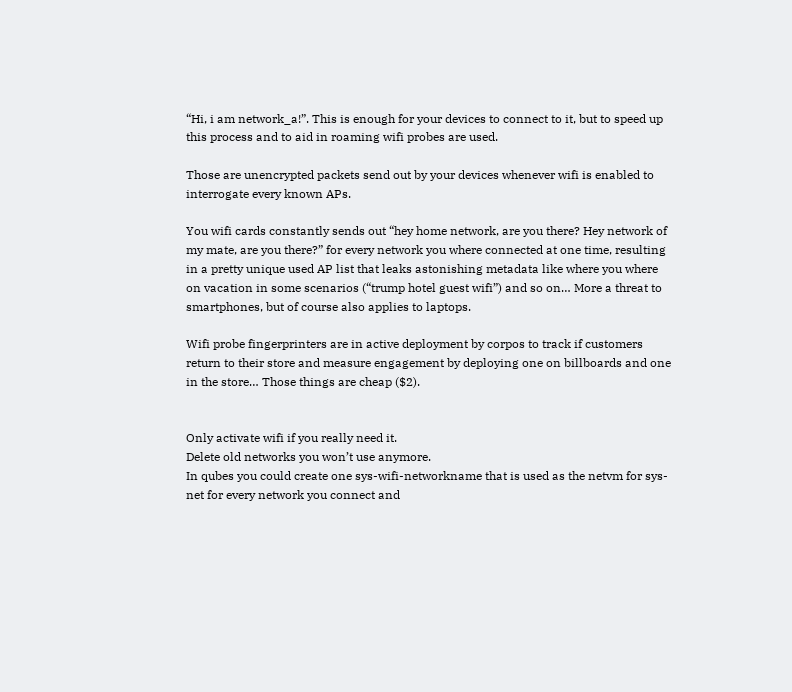“Hi, i am network_a!”. This is enough for your devices to connect to it, but to speed up this process and to aid in roaming wifi probes are used.

Those are unencrypted packets send out by your devices whenever wifi is enabled to interrogate every known APs.

You wifi cards constantly sends out “hey home network, are you there? Hey network of my mate, are you there?” for every network you where connected at one time, resulting in a pretty unique used AP list that leaks astonishing metadata like where you where on vacation in some scenarios (“trump hotel guest wifi”) and so on… More a threat to smartphones, but of course also applies to laptops.

Wifi probe fingerprinters are in active deployment by corpos to track if customers return to their store and measure engagement by deploying one on billboards and one in the store… Those things are cheap ($2).


Only activate wifi if you really need it.
Delete old networks you won’t use anymore.
In qubes you could create one sys-wifi-networkname that is used as the netvm for sys-net for every network you connect and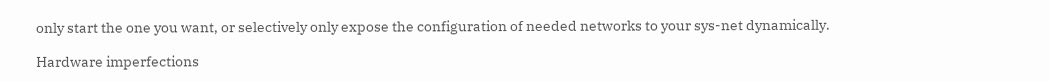only start the one you want, or selectively only expose the configuration of needed networks to your sys-net dynamically.

Hardware imperfections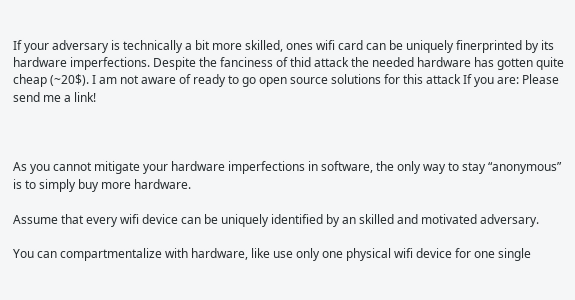If your adversary is technically a bit more skilled, ones wifi card can be uniquely finerprinted by its hardware imperfections. Despite the fanciness of thid attack the needed hardware has gotten quite cheap (~20$). I am not aware of ready to go open source solutions for this attack If you are: Please send me a link!



As you cannot mitigate your hardware imperfections in software, the only way to stay “anonymous” is to simply buy more hardware.

Assume that every wifi device can be uniquely identified by an skilled and motivated adversary.

You can compartmentalize with hardware, like use only one physical wifi device for one single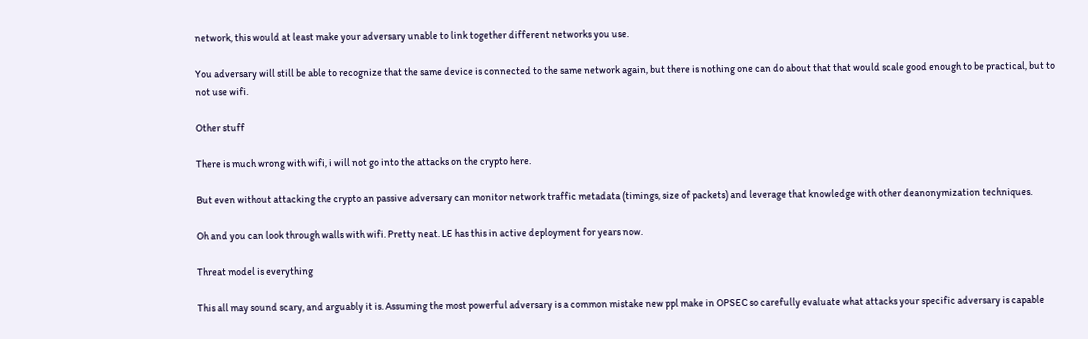network, this would at least make your adversary unable to link together different networks you use.

You adversary will still be able to recognize that the same device is connected to the same network again, but there is nothing one can do about that that would scale good enough to be practical, but to not use wifi.

Other stuff

There is much wrong with wifi, i will not go into the attacks on the crypto here.

But even without attacking the crypto an passive adversary can monitor network traffic metadata (timings, size of packets) and leverage that knowledge with other deanonymization techniques.

Oh and you can look through walls with wifi. Pretty neat. LE has this in active deployment for years now.

Threat model is everything

This all may sound scary, and arguably it is. Assuming the most powerful adversary is a common mistake new ppl make in OPSEC so carefully evaluate what attacks your specific adversary is capable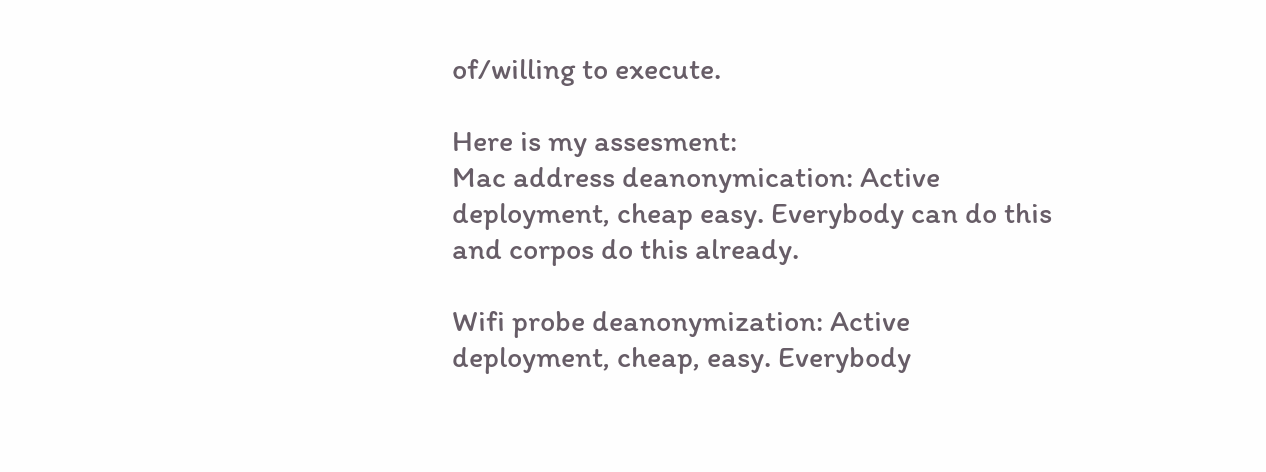of/willing to execute.

Here is my assesment:
Mac address deanonymication: Active deployment, cheap easy. Everybody can do this and corpos do this already.

Wifi probe deanonymization: Active deployment, cheap, easy. Everybody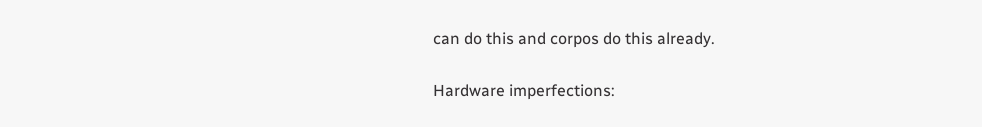can do this and corpos do this already.

Hardware imperfections: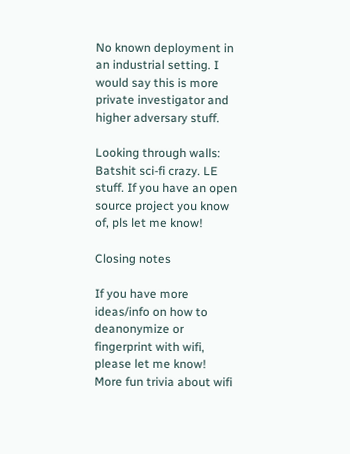No known deployment in an industrial setting. I would say this is more private investigator and higher adversary stuff.

Looking through walls:
Batshit sci-fi crazy. LE stuff. If you have an open source project you know of, pls let me know!

Closing notes

If you have more ideas/info on how to deanonymize or fingerprint with wifi, please let me know!
More fun trivia about wifi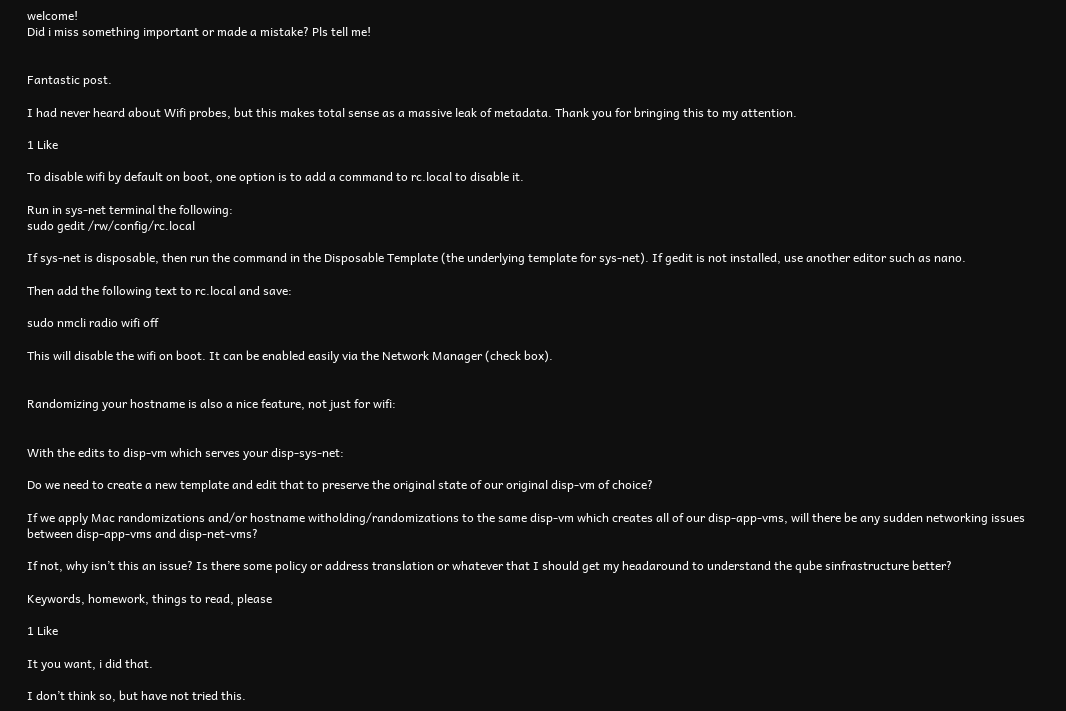welcome!
Did i miss something important or made a mistake? Pls tell me!


Fantastic post.

I had never heard about Wifi probes, but this makes total sense as a massive leak of metadata. Thank you for bringing this to my attention.

1 Like

To disable wifi by default on boot, one option is to add a command to rc.local to disable it.

Run in sys-net terminal the following:
sudo gedit /rw/config/rc.local

If sys-net is disposable, then run the command in the Disposable Template (the underlying template for sys-net). If gedit is not installed, use another editor such as nano.

Then add the following text to rc.local and save:

sudo nmcli radio wifi off

This will disable the wifi on boot. It can be enabled easily via the Network Manager (check box).


Randomizing your hostname is also a nice feature, not just for wifi:


With the edits to disp-vm which serves your disp-sys-net:

Do we need to create a new template and edit that to preserve the original state of our original disp-vm of choice?

If we apply Mac randomizations and/or hostname witholding/randomizations to the same disp-vm which creates all of our disp-app-vms, will there be any sudden networking issues between disp-app-vms and disp-net-vms?

If not, why isn’t this an issue? Is there some policy or address translation or whatever that I should get my headaround to understand the qube sinfrastructure better?

Keywords, homework, things to read, please

1 Like

It you want, i did that.

I don’t think so, but have not tried this.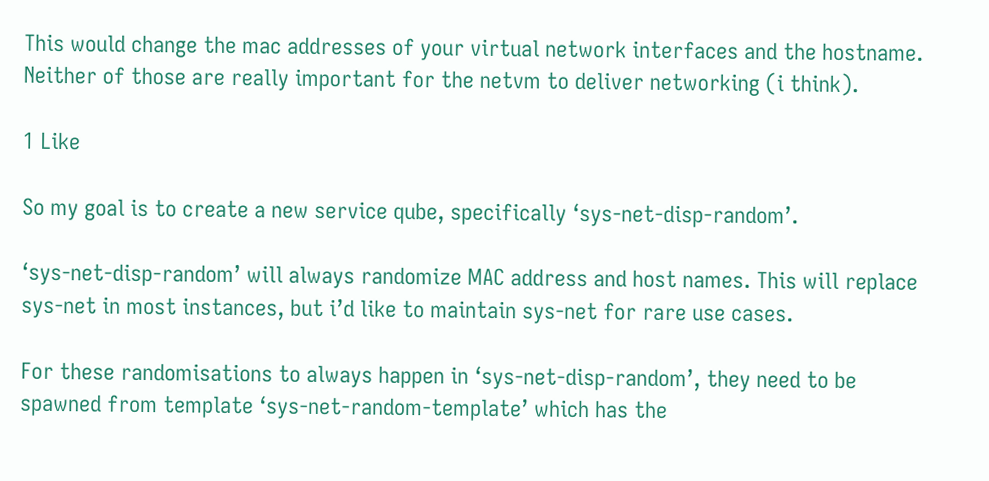This would change the mac addresses of your virtual network interfaces and the hostname. Neither of those are really important for the netvm to deliver networking (i think).

1 Like

So my goal is to create a new service qube, specifically ‘sys-net-disp-random’.

‘sys-net-disp-random’ will always randomize MAC address and host names. This will replace sys-net in most instances, but i’d like to maintain sys-net for rare use cases.

For these randomisations to always happen in ‘sys-net-disp-random’, they need to be spawned from template ‘sys-net-random-template’ which has the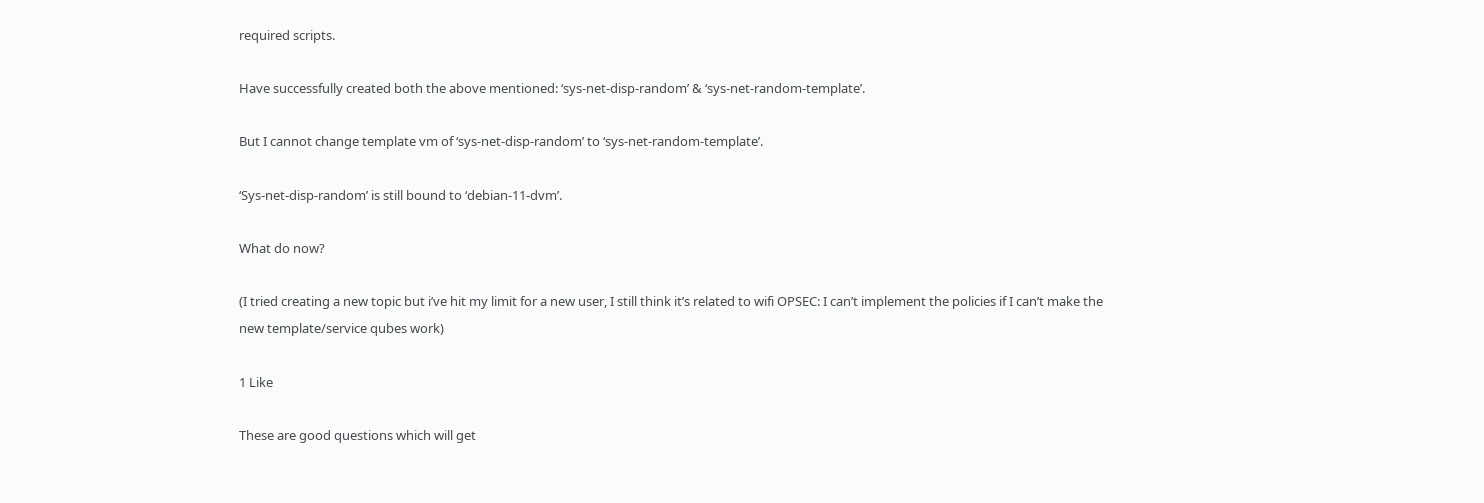required scripts.

Have successfully created both the above mentioned: ‘sys-net-disp-random’ & ‘sys-net-random-template’.

But I cannot change template vm of ‘sys-net-disp-random’ to ‘sys-net-random-template’.

‘Sys-net-disp-random’ is still bound to ‘debian-11-dvm’.

What do now?

(I tried creating a new topic but i’ve hit my limit for a new user, I still think it’s related to wifi OPSEC: I can’t implement the policies if I can’t make the new template/service qubes work)

1 Like

These are good questions which will get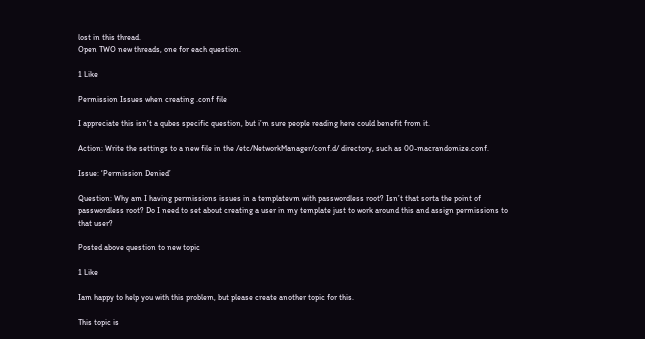lost in this thread.
Open TWO new threads, one for each question.

1 Like

Permission Issues when creating .conf file

I appreciate this isn’t a qubes specific question, but i’m sure people reading here could benefit from it.

Action: Write the settings to a new file in the /etc/NetworkManager/conf.d/ directory, such as 00-macrandomize.conf.

Issue: ‘Permission Denied’

Question: Why am I having permissions issues in a templatevm with passwordless root? Isn’t that sorta the point of passwordless root? Do I need to set about creating a user in my template just to work around this and assign permissions to that user?

Posted above question to new topic

1 Like

Iam happy to help you with this problem, but please create another topic for this.

This topic is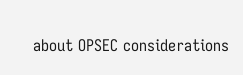about OPSEC considerations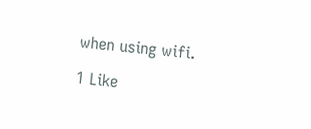when using wifi.

1 Like